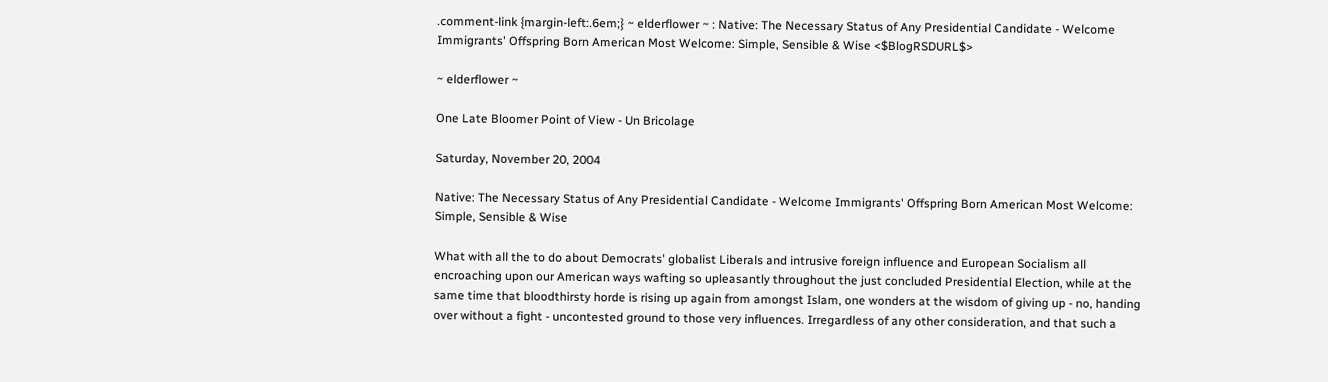.comment-link {margin-left:.6em;} ~ elderflower ~ : Native: The Necessary Status of Any Presidential Candidate - Welcome Immigrants' Offspring Born American Most Welcome: Simple, Sensible & Wise <$BlogRSDURL$>

~ elderflower ~

One Late Bloomer Point of View - Un Bricolage

Saturday, November 20, 2004

Native: The Necessary Status of Any Presidential Candidate - Welcome Immigrants' Offspring Born American Most Welcome: Simple, Sensible & Wise

What with all the to do about Democrats' globalist Liberals and intrusive foreign influence and European Socialism all encroaching upon our American ways wafting so upleasantly throughout the just concluded Presidential Election, while at the same time that bloodthirsty horde is rising up again from amongst Islam, one wonders at the wisdom of giving up - no, handing over without a fight - uncontested ground to those very influences. Irregardless of any other consideration, and that such a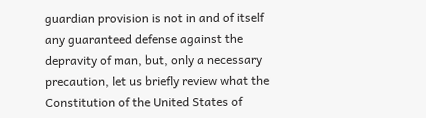guardian provision is not in and of itself any guaranteed defense against the depravity of man, but, only a necessary precaution, let us briefly review what the Constitution of the United States of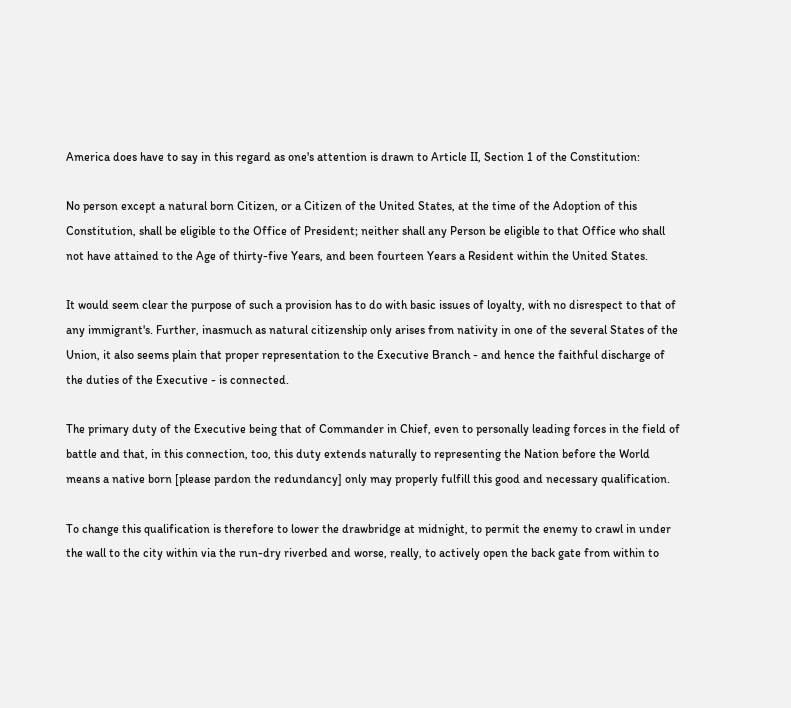America does have to say in this regard as one's attention is drawn to Article II, Section 1 of the Constitution:

No person except a natural born Citizen, or a Citizen of the United States, at the time of the Adoption of this Constitution, shall be eligible to the Office of President; neither shall any Person be eligible to that Office who shall not have attained to the Age of thirty-five Years, and been fourteen Years a Resident within the United States.

It would seem clear the purpose of such a provision has to do with basic issues of loyalty, with no disrespect to that of any immigrant's. Further, inasmuch as natural citizenship only arises from nativity in one of the several States of the Union, it also seems plain that proper representation to the Executive Branch - and hence the faithful discharge of the duties of the Executive - is connected.

The primary duty of the Executive being that of Commander in Chief, even to personally leading forces in the field of battle and that, in this connection, too, this duty extends naturally to representing the Nation before the World means a native born [please pardon the redundancy] only may properly fulfill this good and necessary qualification.

To change this qualification is therefore to lower the drawbridge at midnight, to permit the enemy to crawl in under the wall to the city within via the run-dry riverbed and worse, really, to actively open the back gate from within to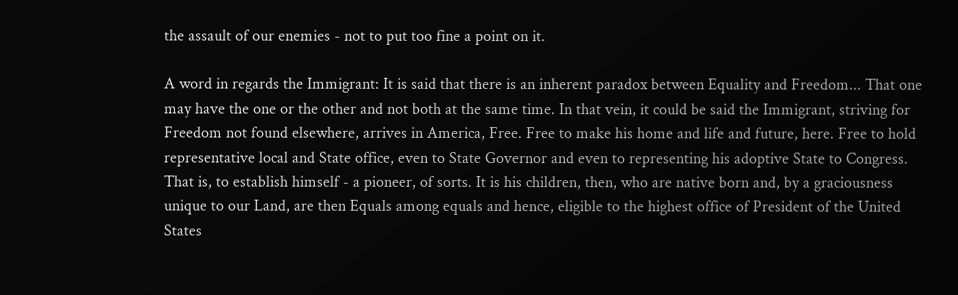the assault of our enemies - not to put too fine a point on it.

A word in regards the Immigrant: It is said that there is an inherent paradox between Equality and Freedom... That one may have the one or the other and not both at the same time. In that vein, it could be said the Immigrant, striving for Freedom not found elsewhere, arrives in America, Free. Free to make his home and life and future, here. Free to hold representative local and State office, even to State Governor and even to representing his adoptive State to Congress. That is, to establish himself - a pioneer, of sorts. It is his children, then, who are native born and, by a graciousness unique to our Land, are then Equals among equals and hence, eligible to the highest office of President of the United States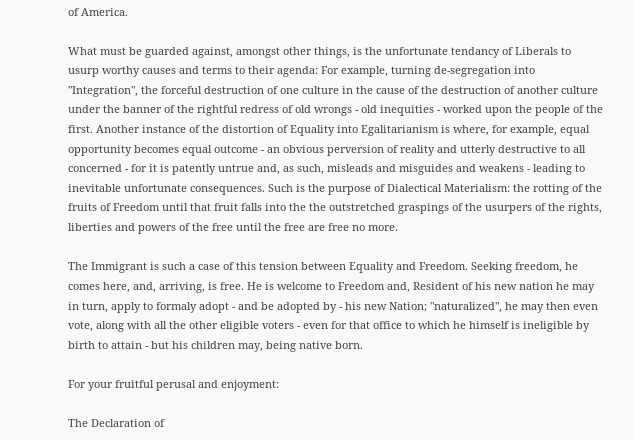of America.

What must be guarded against, amongst other things, is the unfortunate tendancy of Liberals to usurp worthy causes and terms to their agenda: For example, turning de-segregation into "Integration", the forceful destruction of one culture in the cause of the destruction of another culture under the banner of the rightful redress of old wrongs - old inequities - worked upon the people of the first. Another instance of the distortion of Equality into Egalitarianism is where, for example, equal opportunity becomes equal outcome - an obvious perversion of reality and utterly destructive to all concerned - for it is patently untrue and, as such, misleads and misguides and weakens - leading to inevitable unfortunate consequences. Such is the purpose of Dialectical Materialism: the rotting of the fruits of Freedom until that fruit falls into the the outstretched graspings of the usurpers of the rights, liberties and powers of the free until the free are free no more.

The Immigrant is such a case of this tension between Equality and Freedom. Seeking freedom, he comes here, and, arriving, is free. He is welcome to Freedom and, Resident of his new nation he may in turn, apply to formaly adopt - and be adopted by - his new Nation; "naturalized", he may then even vote, along with all the other eligible voters - even for that office to which he himself is ineligible by birth to attain - but his children may, being native born.

For your fruitful perusal and enjoyment:

The Declaration of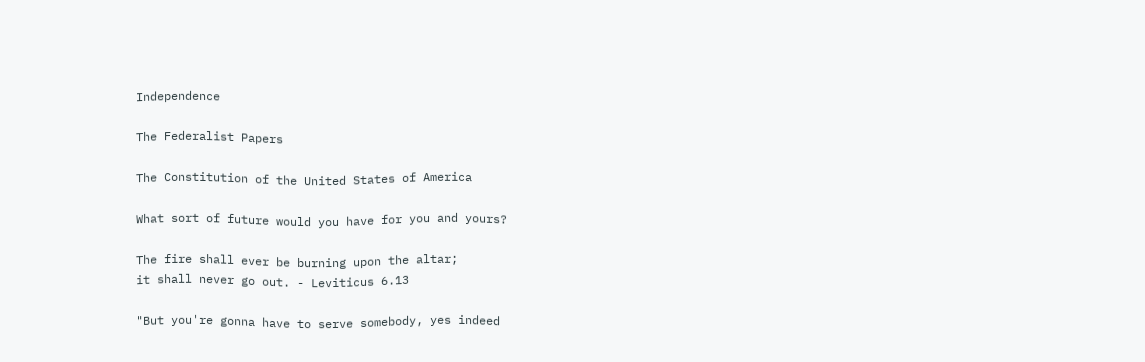Independence

The Federalist Papers

The Constitution of the United States of America

What sort of future would you have for you and yours?

The fire shall ever be burning upon the altar;
it shall never go out. - Leviticus 6.13

"But you're gonna have to serve somebody, yes indeed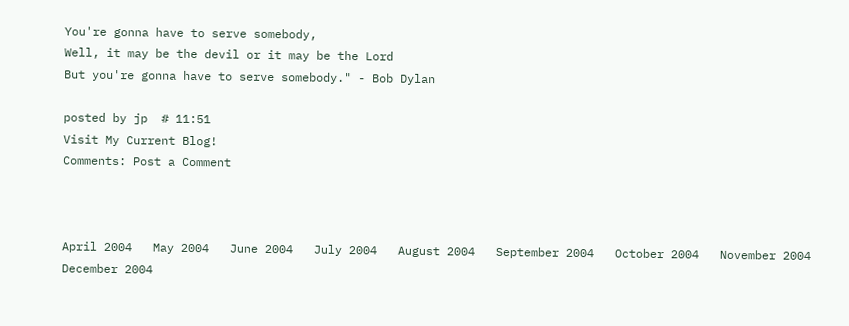You're gonna have to serve somebody,
Well, it may be the devil or it may be the Lord
But you're gonna have to serve somebody." - Bob Dylan

posted by jp  # 11:51
Visit My Current Blog!
Comments: Post a Comment



April 2004   May 2004   June 2004   July 2004   August 2004   September 2004   October 2004   November 2004   December 2004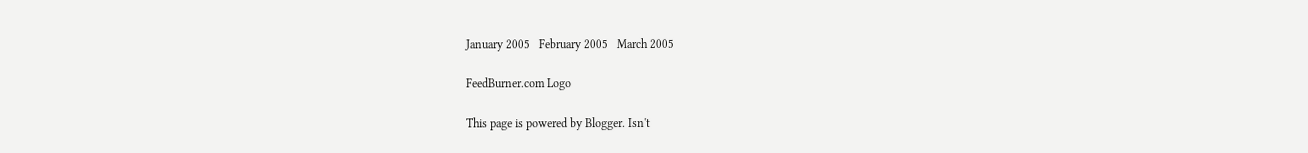January 2005   February 2005   March 2005

FeedBurner.com Logo

This page is powered by Blogger. Isn't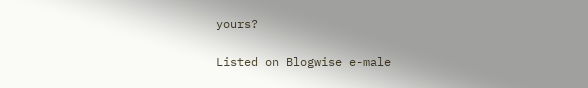yours?

Listed on Blogwise e-male